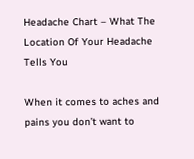Headache Chart – What The Location Of Your Headache Tells You

When it comes to aches and pains you don’t want to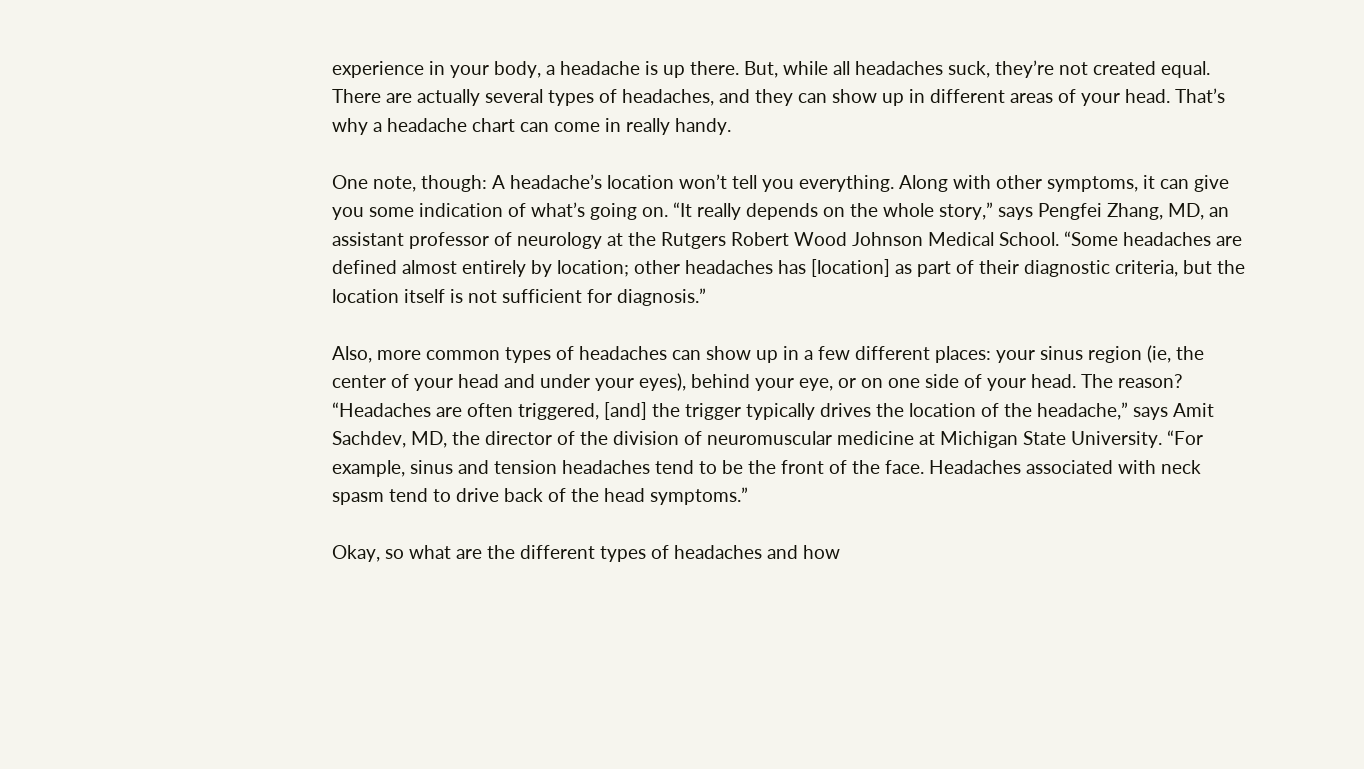experience in your body, a headache is up there. But, while all headaches suck, they’re not created equal. There are actually several types of headaches, and they can show up in different areas of your head. That’s why a headache chart can come in really handy.

One note, though: A headache’s location won’t tell you everything. Along with other symptoms, it can give you some indication of what’s going on. “It really depends on the whole story,” says Pengfei Zhang, MD, an assistant professor of neurology at the Rutgers Robert Wood Johnson Medical School. “Some headaches are defined almost entirely by location; other headaches has [location] as part of their diagnostic criteria, but the location itself is not sufficient for diagnosis.”

Also, more common types of headaches can show up in a few different places: your sinus region (ie, the center of your head and under your eyes), behind your eye, or on one side of your head. The reason? “Headaches are often triggered, [and] the trigger typically drives the location of the headache,” says Amit Sachdev, MD, the director of the division of neuromuscular medicine at Michigan State University. “For example, sinus and tension headaches tend to be the front of the face. Headaches associated with neck spasm tend to drive back of the head symptoms.”

Okay, so what are the different types of headaches and how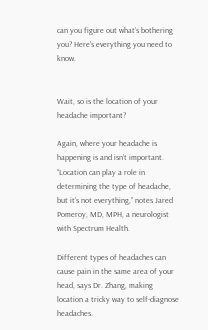can you figure out what’s bothering you? Here’s everything you need to know.


Wait, so is the location of your headache important?

Again, where your headache is happening is and isn’t important. “Location can play a role in determining the type of headache, but it’s not everything,” notes Jared Pomeroy, MD, MPH, a neurologist with Spectrum Health.

Different types of headaches can cause pain in the same area of your head, says Dr. Zhang, making location a tricky way to self-diagnose headaches.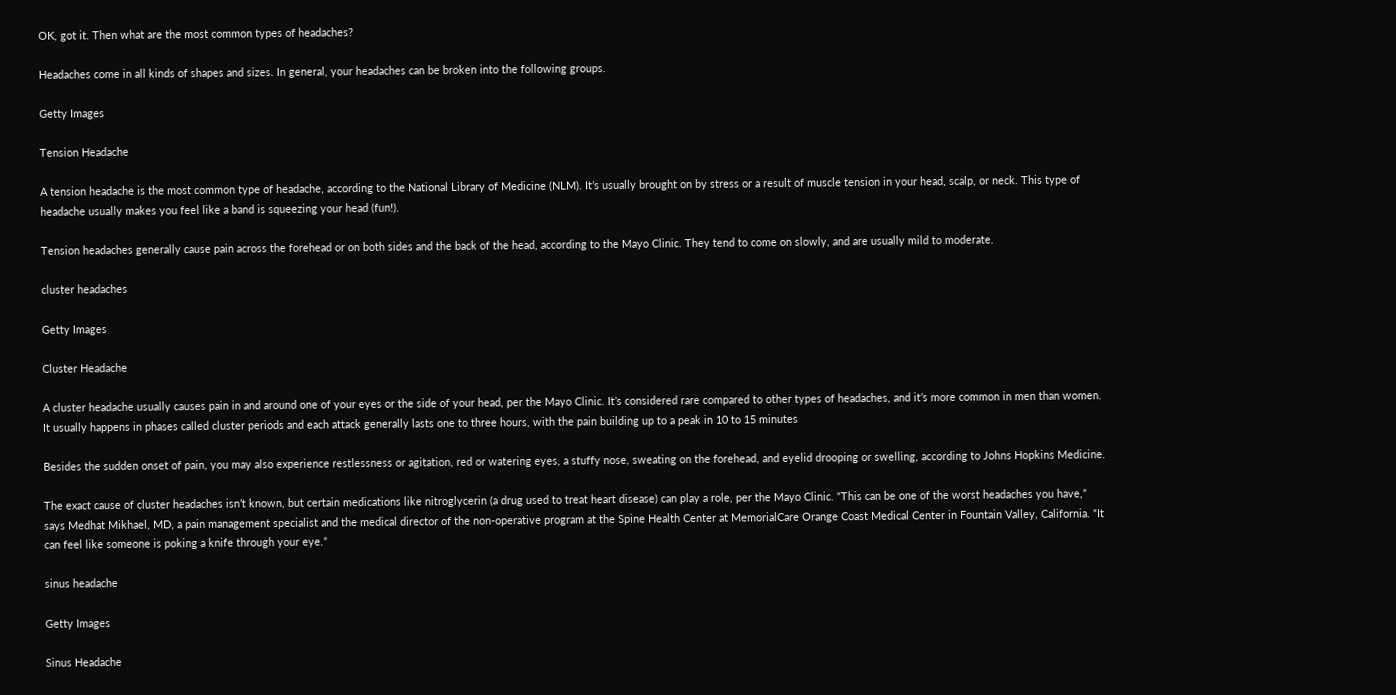OK, got it. Then what are the most common types of headaches?

Headaches come in all kinds of shapes and sizes. In general, your headaches can be broken into the following groups.

Getty Images

Tension Headache

A tension headache is the most common type of headache, according to the National Library of Medicine (NLM). It’s usually brought on by stress or a result of muscle tension in your head, scalp, or neck. This type of headache usually makes you feel like a band is squeezing your head (fun!).

Tension headaches generally cause pain across the forehead or on both sides and the back of the head, according to the Mayo Clinic. They tend to come on slowly, and are usually mild to moderate.

cluster headaches

Getty Images

Cluster Headache

A cluster headache usually causes pain in and around one of your eyes or the side of your head, per the Mayo Clinic. It’s considered rare compared to other types of headaches, and it’s more common in men than women. It usually happens in phases called cluster periods and each attack generally lasts one to three hours, with the pain building up to a peak in 10 to 15 minutes

Besides the sudden onset of pain, you may also experience restlessness or agitation, red or watering eyes, a stuffy nose, sweating on the forehead, and eyelid drooping or swelling, according to Johns Hopkins Medicine.

The exact cause of cluster headaches isn’t known, but certain medications like nitroglycerin (a drug used to treat heart disease) can play a role, per the Mayo Clinic. “This can be one of the worst headaches you have,” says Medhat Mikhael, MD, a pain management specialist and the medical director of the non-operative program at the Spine Health Center at MemorialCare Orange Coast Medical Center in Fountain Valley, California. “It can feel like someone is poking a knife through your eye.”

sinus headache

Getty Images

Sinus Headache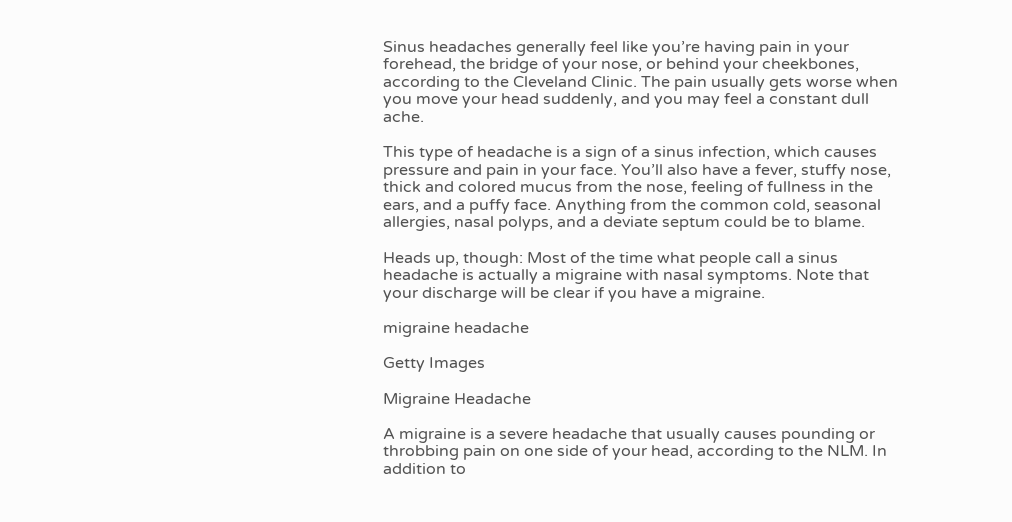Sinus headaches generally feel like you’re having pain in your forehead, the bridge of your nose, or behind your cheekbones, according to the Cleveland Clinic. The pain usually gets worse when you move your head suddenly, and you may feel a constant dull ache.

This type of headache is a sign of a sinus infection, which causes pressure and pain in your face. You’ll also have a fever, stuffy nose, thick and colored mucus from the nose, feeling of fullness in the ears, and a puffy face. Anything from the common cold, seasonal allergies, nasal polyps, and a deviate septum could be to blame.

Heads up, though: Most of the time what people call a sinus headache is actually a migraine with nasal symptoms. Note that your discharge will be clear if you have a migraine.

migraine headache

Getty Images

Migraine Headache

A migraine is a severe headache that usually causes pounding or throbbing pain on one side of your head, according to the NLM. In addition to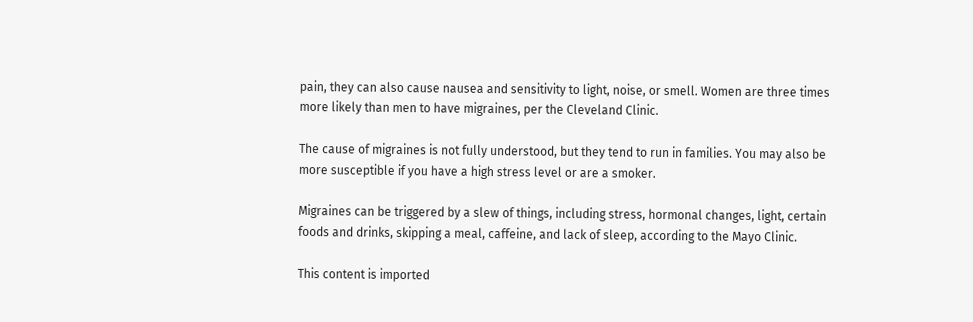pain, they can also cause nausea and sensitivity to light, noise, or smell. Women are three times more likely than men to have migraines, per the Cleveland Clinic.

The cause of migraines is not fully understood, but they tend to run in families. You may also be more susceptible if you have a high stress level or are a smoker.

Migraines can be triggered by a slew of things, including stress, hormonal changes, light, certain foods and drinks, skipping a meal, caffeine, and lack of sleep, according to the Mayo Clinic.

This content is imported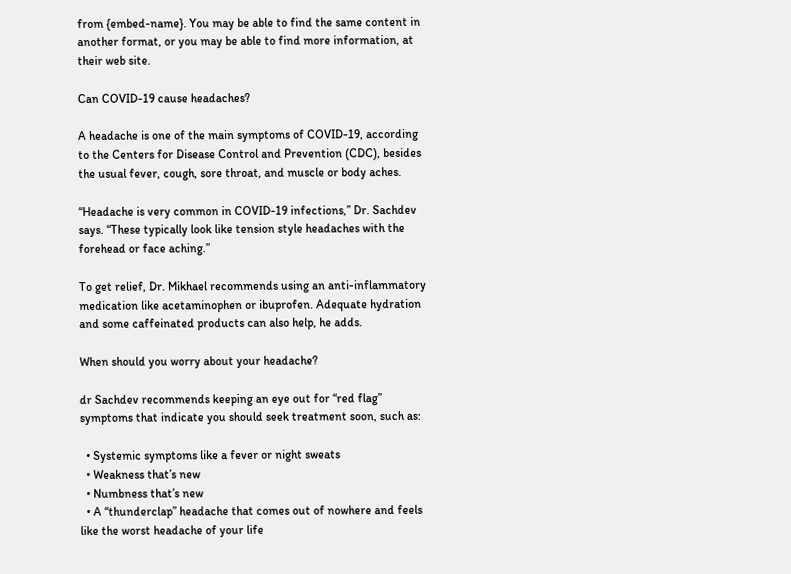from {embed-name}. You may be able to find the same content in another format, or you may be able to find more information, at their web site.

Can COVID-19 cause headaches?

A headache is one of the main symptoms of COVID-19, according to the Centers for Disease Control and Prevention (CDC), besides the usual fever, cough, sore throat, and muscle or body aches.

“Headache is very common in COVID-19 infections,” Dr. Sachdev says. “These typically look like tension style headaches with the forehead or face aching.”

To get relief, Dr. Mikhael recommends using an anti-inflammatory medication like acetaminophen or ibuprofen. Adequate hydration and some caffeinated products can also help, he adds.

When should you worry about your headache?

dr Sachdev recommends keeping an eye out for “red flag” symptoms that indicate you should seek treatment soon, such as:

  • Systemic symptoms like a fever or night sweats
  • Weakness that’s new
  • Numbness that’s new
  • A “thunderclap” headache that comes out of nowhere and feels like the worst headache of your life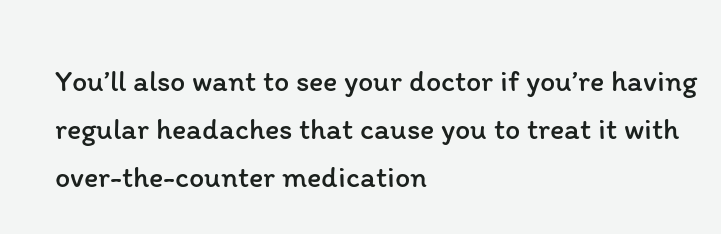You’ll also want to see your doctor if you’re having regular headaches that cause you to treat it with over-the-counter medication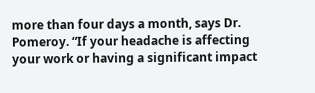more than four days a month, says Dr. Pomeroy. “If your headache is affecting your work or having a significant impact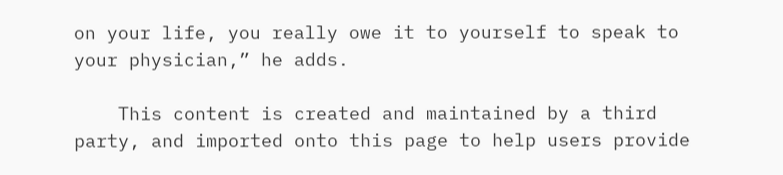on your life, you really owe it to yourself to speak to your physician,” he adds.

    This content is created and maintained by a third party, and imported onto this page to help users provide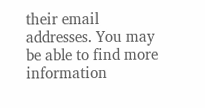their email addresses. You may be able to find more information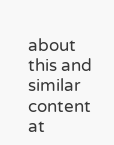about this and similar content at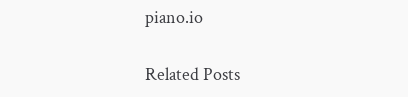piano.io

Related Posts